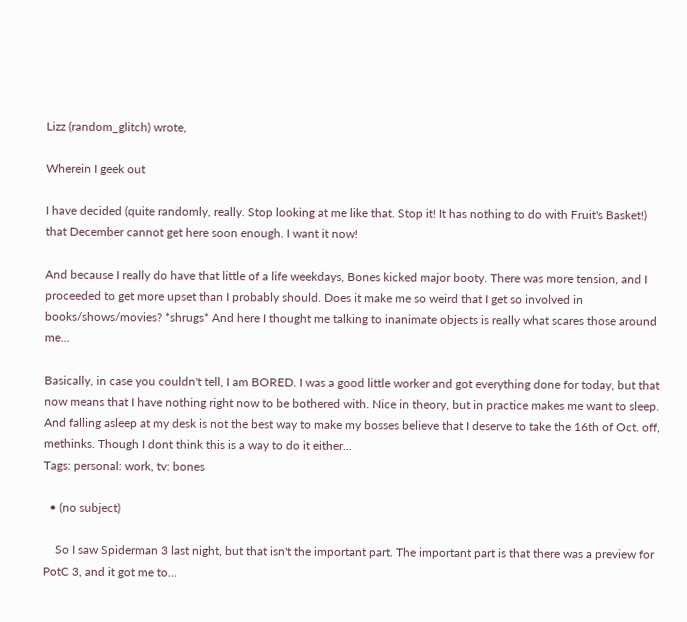Lizz (random_glitch) wrote,

Wherein I geek out

I have decided (quite randomly, really. Stop looking at me like that. Stop it! It has nothing to do with Fruit's Basket!) that December cannot get here soon enough. I want it now!

And because I really do have that little of a life weekdays, Bones kicked major booty. There was more tension, and I proceeded to get more upset than I probably should. Does it make me so weird that I get so involved in books/shows/movies? *shrugs* And here I thought me talking to inanimate objects is really what scares those around me...

Basically, in case you couldn't tell, I am BORED. I was a good little worker and got everything done for today, but that now means that I have nothing right now to be bothered with. Nice in theory, but in practice makes me want to sleep. And falling asleep at my desk is not the best way to make my bosses believe that I deserve to take the 16th of Oct. off, methinks. Though I dont think this is a way to do it either...
Tags: personal: work, tv: bones

  • (no subject)

    So I saw Spiderman 3 last night, but that isn't the important part. The important part is that there was a preview for PotC 3, and it got me to…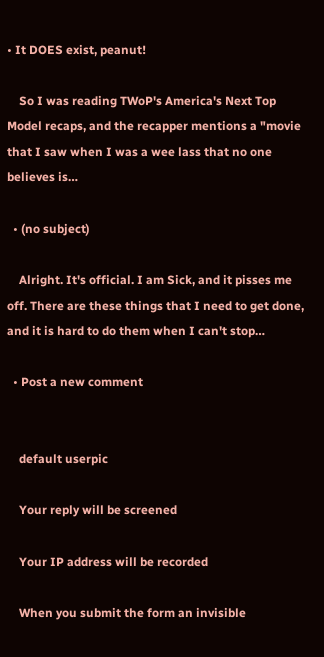• It DOES exist, peanut!

    So I was reading TWoP's America's Next Top Model recaps, and the recapper mentions a "movie that I saw when I was a wee lass that no one believes is…

  • (no subject)

    Alright. It's official. I am Sick, and it pisses me off. There are these things that I need to get done, and it is hard to do them when I can't stop…

  • Post a new comment


    default userpic

    Your reply will be screened

    Your IP address will be recorded

    When you submit the form an invisible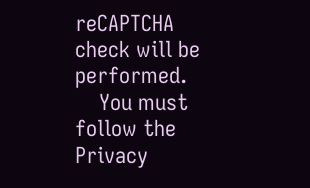reCAPTCHA check will be performed.
    You must follow the Privacy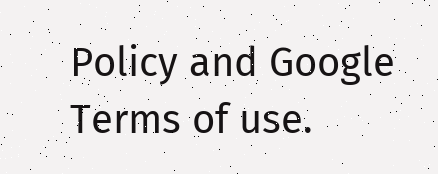Policy and Google Terms of use.